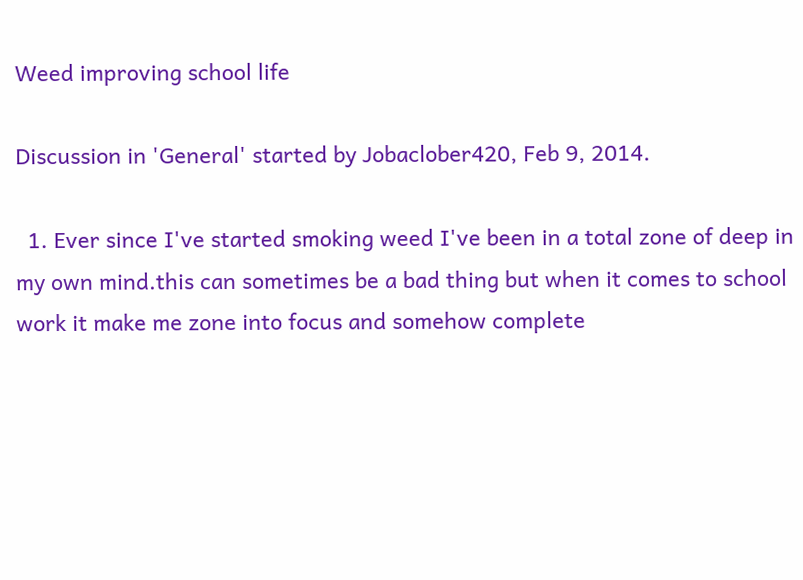Weed improving school life

Discussion in 'General' started by Jobaclober420, Feb 9, 2014.

  1. Ever since I've started smoking weed I've been in a total zone of deep in my own mind.this can sometimes be a bad thing but when it comes to school work it make me zone into focus and somehow complete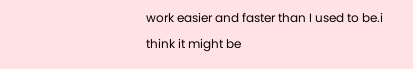work easier and faster than I used to be.i think it might be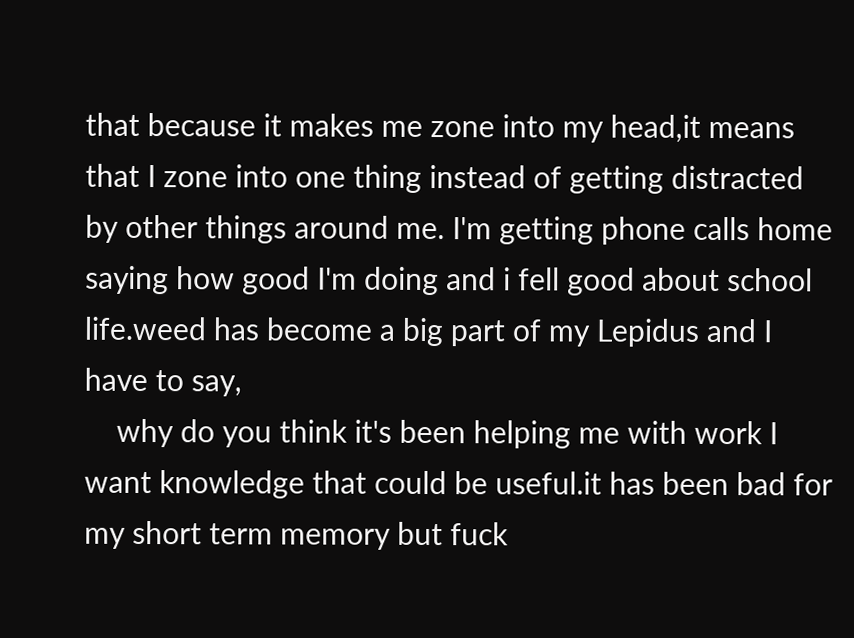that because it makes me zone into my head,it means that I zone into one thing instead of getting distracted by other things around me. I'm getting phone calls home saying how good I'm doing and i fell good about school life.weed has become a big part of my Lepidus and I have to say,
    why do you think it's been helping me with work I want knowledge that could be useful.it has been bad for my short term memory but fuck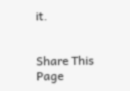it.


Share This Page